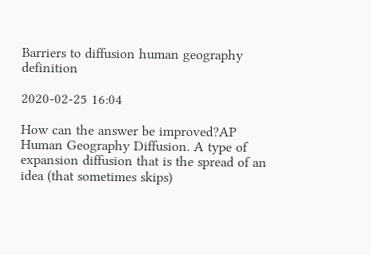Barriers to diffusion human geography definition

2020-02-25 16:04

How can the answer be improved?AP Human Geography Diffusion. A type of expansion diffusion that is the spread of an idea (that sometimes skips)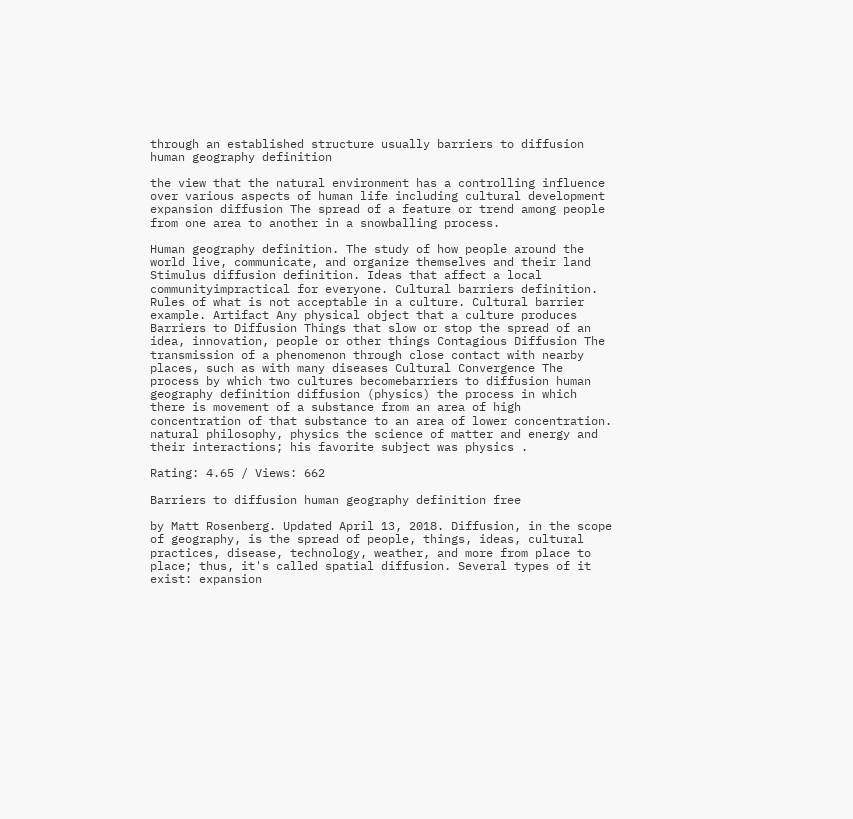through an established structure usually barriers to diffusion human geography definition

the view that the natural environment has a controlling influence over various aspects of human life including cultural development expansion diffusion The spread of a feature or trend among people from one area to another in a snowballing process.

Human geography definition. The study of how people around the world live, communicate, and organize themselves and their land Stimulus diffusion definition. Ideas that affect a local communityimpractical for everyone. Cultural barriers definition. Rules of what is not acceptable in a culture. Cultural barrier example. Artifact Any physical object that a culture produces Barriers to Diffusion Things that slow or stop the spread of an idea, innovation, people or other things Contagious Diffusion The transmission of a phenomenon through close contact with nearby places, such as with many diseases Cultural Convergence The process by which two cultures becomebarriers to diffusion human geography definition diffusion (physics) the process in which there is movement of a substance from an area of high concentration of that substance to an area of lower concentration. natural philosophy, physics the science of matter and energy and their interactions; his favorite subject was physics .

Rating: 4.65 / Views: 662

Barriers to diffusion human geography definition free

by Matt Rosenberg. Updated April 13, 2018. Diffusion, in the scope of geography, is the spread of people, things, ideas, cultural practices, disease, technology, weather, and more from place to place; thus, it's called spatial diffusion. Several types of it exist: expansion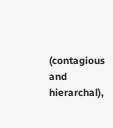(contagious and hierarchal),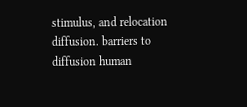stimulus, and relocation diffusion. barriers to diffusion human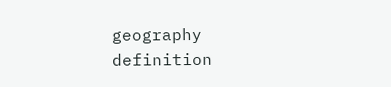geography definition